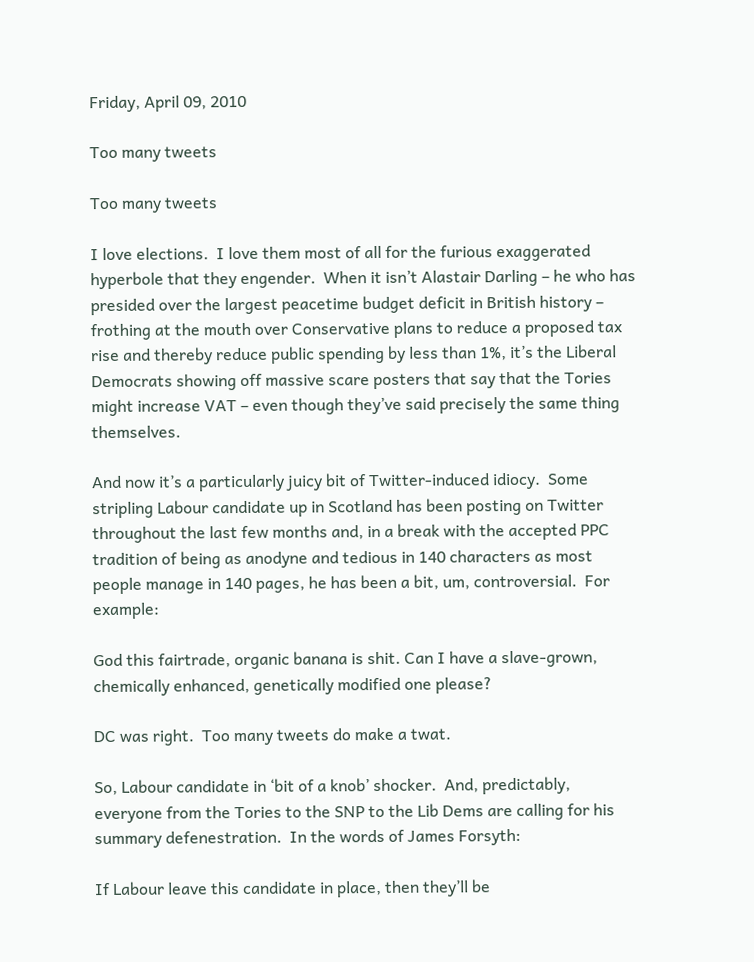Friday, April 09, 2010

Too many tweets

Too many tweets

I love elections.  I love them most of all for the furious exaggerated hyperbole that they engender.  When it isn’t Alastair Darling – he who has presided over the largest peacetime budget deficit in British history – frothing at the mouth over Conservative plans to reduce a proposed tax rise and thereby reduce public spending by less than 1%, it’s the Liberal Democrats showing off massive scare posters that say that the Tories might increase VAT – even though they’ve said precisely the same thing themselves.

And now it’s a particularly juicy bit of Twitter-induced idiocy.  Some stripling Labour candidate up in Scotland has been posting on Twitter throughout the last few months and, in a break with the accepted PPC tradition of being as anodyne and tedious in 140 characters as most people manage in 140 pages, he has been a bit, um, controversial.  For example:

God this fairtrade, organic banana is shit. Can I have a slave-grown, chemically enhanced, genetically modified one please?

DC was right.  Too many tweets do make a twat.

So, Labour candidate in ‘bit of a knob’ shocker.  And, predictably, everyone from the Tories to the SNP to the Lib Dems are calling for his summary defenestration.  In the words of James Forsyth:

If Labour leave this candidate in place, then they’ll be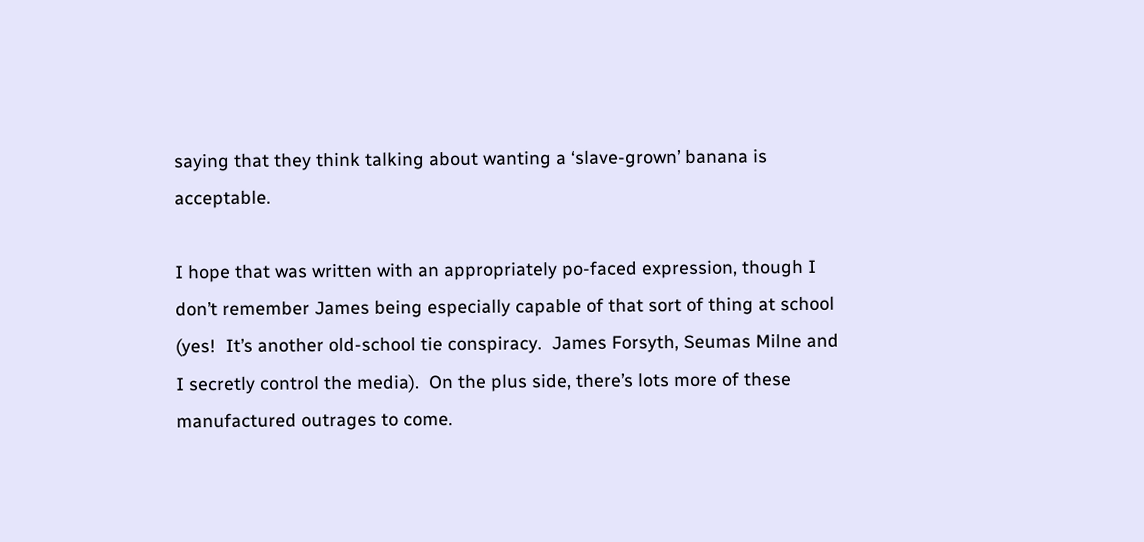saying that they think talking about wanting a ‘slave-grown’ banana is acceptable.

I hope that was written with an appropriately po-faced expression, though I don’t remember James being especially capable of that sort of thing at school (yes!  It’s another old-school tie conspiracy.  James Forsyth, Seumas Milne and I secretly control the media).  On the plus side, there’s lots more of these manufactured outrages to come.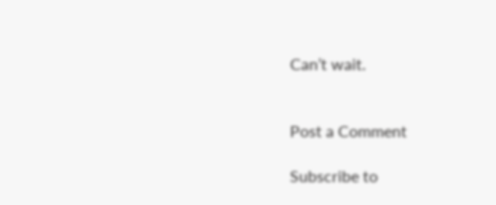Can’t wait.


Post a Comment

Subscribe to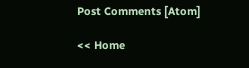Post Comments [Atom]

<< Home